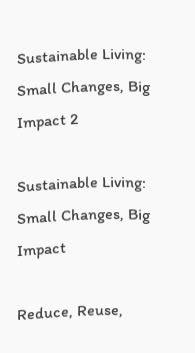Sustainable Living: Small Changes, Big Impact 2

Sustainable Living: Small Changes, Big Impact

Reduce, Reuse,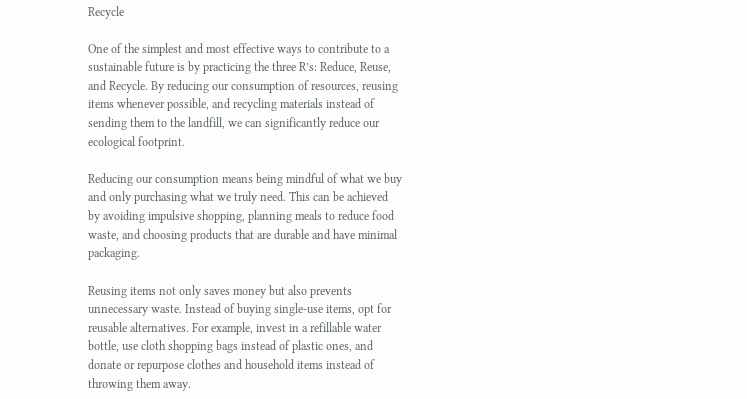Recycle

One of the simplest and most effective ways to contribute to a sustainable future is by practicing the three R’s: Reduce, Reuse, and Recycle. By reducing our consumption of resources, reusing items whenever possible, and recycling materials instead of sending them to the landfill, we can significantly reduce our ecological footprint.

Reducing our consumption means being mindful of what we buy and only purchasing what we truly need. This can be achieved by avoiding impulsive shopping, planning meals to reduce food waste, and choosing products that are durable and have minimal packaging.

Reusing items not only saves money but also prevents unnecessary waste. Instead of buying single-use items, opt for reusable alternatives. For example, invest in a refillable water bottle, use cloth shopping bags instead of plastic ones, and donate or repurpose clothes and household items instead of throwing them away.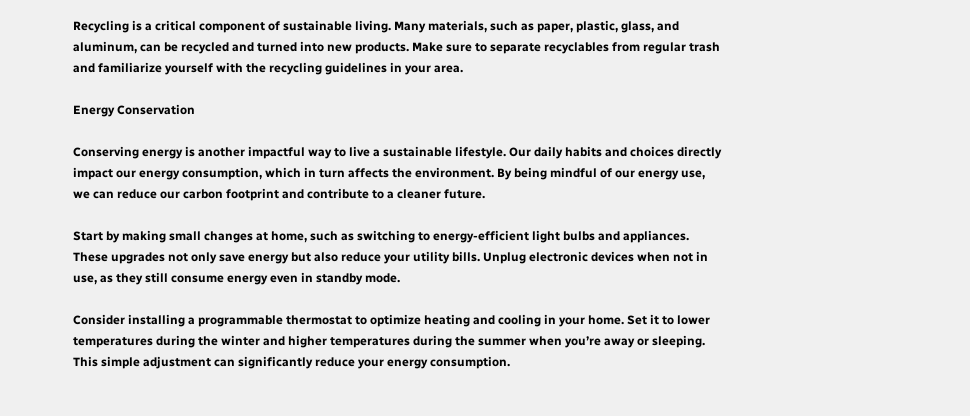Recycling is a critical component of sustainable living. Many materials, such as paper, plastic, glass, and aluminum, can be recycled and turned into new products. Make sure to separate recyclables from regular trash and familiarize yourself with the recycling guidelines in your area.

Energy Conservation

Conserving energy is another impactful way to live a sustainable lifestyle. Our daily habits and choices directly impact our energy consumption, which in turn affects the environment. By being mindful of our energy use, we can reduce our carbon footprint and contribute to a cleaner future.

Start by making small changes at home, such as switching to energy-efficient light bulbs and appliances. These upgrades not only save energy but also reduce your utility bills. Unplug electronic devices when not in use, as they still consume energy even in standby mode.

Consider installing a programmable thermostat to optimize heating and cooling in your home. Set it to lower temperatures during the winter and higher temperatures during the summer when you’re away or sleeping. This simple adjustment can significantly reduce your energy consumption.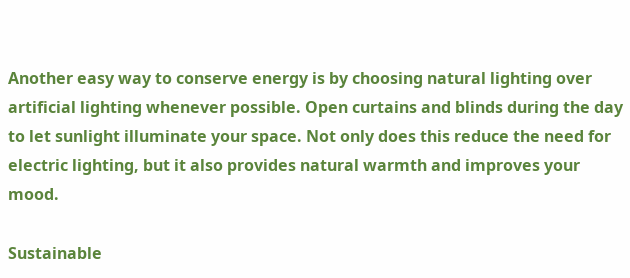Another easy way to conserve energy is by choosing natural lighting over artificial lighting whenever possible. Open curtains and blinds during the day to let sunlight illuminate your space. Not only does this reduce the need for electric lighting, but it also provides natural warmth and improves your mood.

Sustainable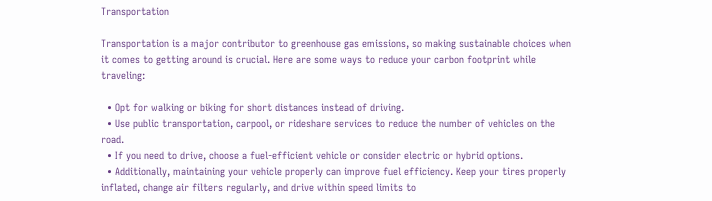Transportation

Transportation is a major contributor to greenhouse gas emissions, so making sustainable choices when it comes to getting around is crucial. Here are some ways to reduce your carbon footprint while traveling:

  • Opt for walking or biking for short distances instead of driving.
  • Use public transportation, carpool, or rideshare services to reduce the number of vehicles on the road.
  • If you need to drive, choose a fuel-efficient vehicle or consider electric or hybrid options.
  • Additionally, maintaining your vehicle properly can improve fuel efficiency. Keep your tires properly inflated, change air filters regularly, and drive within speed limits to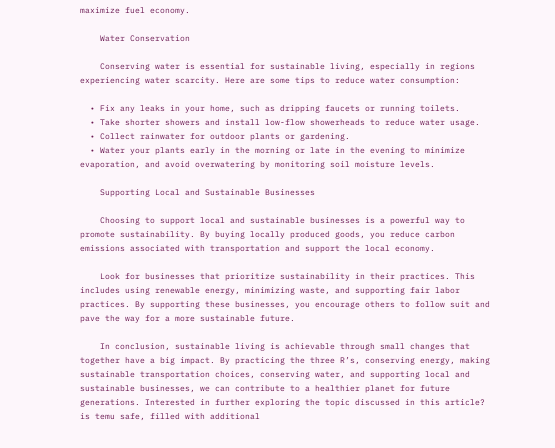maximize fuel economy.

    Water Conservation

    Conserving water is essential for sustainable living, especially in regions experiencing water scarcity. Here are some tips to reduce water consumption:

  • Fix any leaks in your home, such as dripping faucets or running toilets.
  • Take shorter showers and install low-flow showerheads to reduce water usage.
  • Collect rainwater for outdoor plants or gardening.
  • Water your plants early in the morning or late in the evening to minimize evaporation, and avoid overwatering by monitoring soil moisture levels.

    Supporting Local and Sustainable Businesses

    Choosing to support local and sustainable businesses is a powerful way to promote sustainability. By buying locally produced goods, you reduce carbon emissions associated with transportation and support the local economy.

    Look for businesses that prioritize sustainability in their practices. This includes using renewable energy, minimizing waste, and supporting fair labor practices. By supporting these businesses, you encourage others to follow suit and pave the way for a more sustainable future.

    In conclusion, sustainable living is achievable through small changes that together have a big impact. By practicing the three R’s, conserving energy, making sustainable transportation choices, conserving water, and supporting local and sustainable businesses, we can contribute to a healthier planet for future generations. Interested in further exploring the topic discussed in this article? is temu safe, filled with additional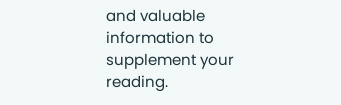and valuable information to supplement your reading.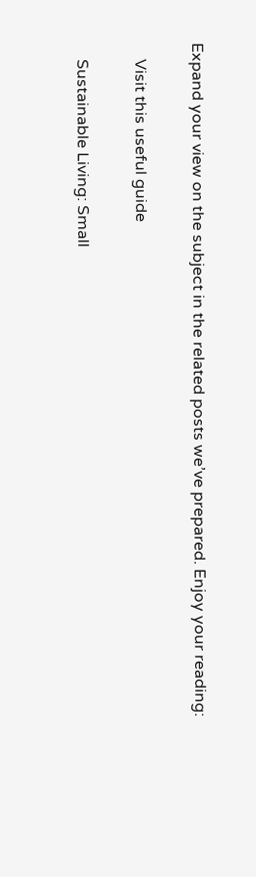Expand your view on the subject in the related posts we’ve prepared. Enjoy your reading:

    Visit this useful guide

    Sustainable Living: Small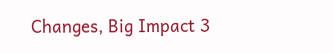Changes, Big Impact 3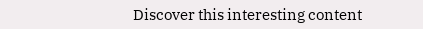Discover this interesting content